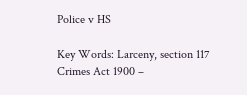Police v HS

Key Words: Larceny, section 117 Crimes Act 1900 –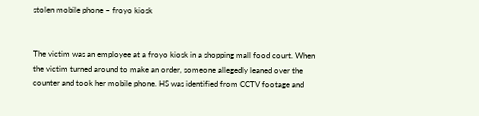stolen mobile phone – froyo kiosk


The victim was an employee at a froyo kiosk in a shopping mall food court. When the victim turned around to make an order, someone allegedly leaned over the counter and took her mobile phone. HS was identified from CCTV footage and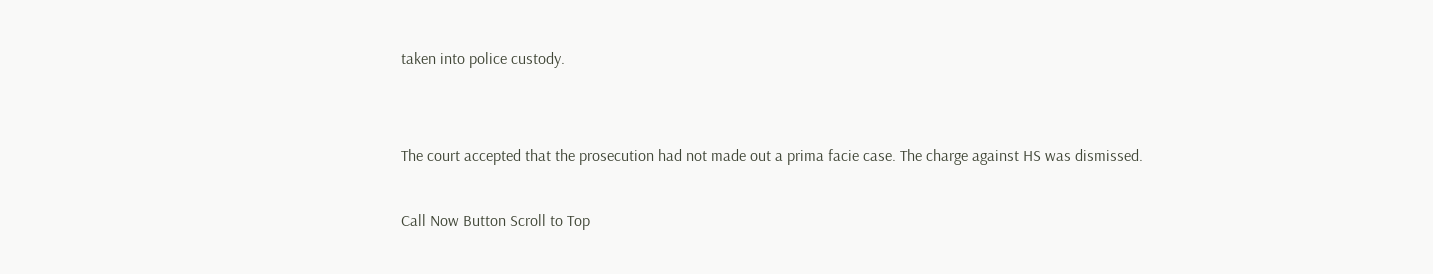taken into police custody.


The court accepted that the prosecution had not made out a prima facie case. The charge against HS was dismissed.

Call Now Button Scroll to Top